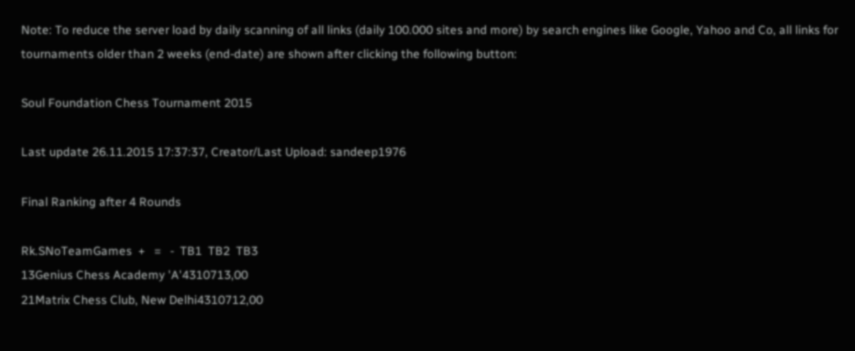Note: To reduce the server load by daily scanning of all links (daily 100.000 sites and more) by search engines like Google, Yahoo and Co, all links for tournaments older than 2 weeks (end-date) are shown after clicking the following button:

Soul Foundation Chess Tournament 2015

Last update 26.11.2015 17:37:37, Creator/Last Upload: sandeep1976

Final Ranking after 4 Rounds

Rk.SNoTeamGames  +   =   -  TB1  TB2  TB3
13Genius Chess Academy 'A'4310713,00
21Matrix Chess Club, New Delhi4310712,00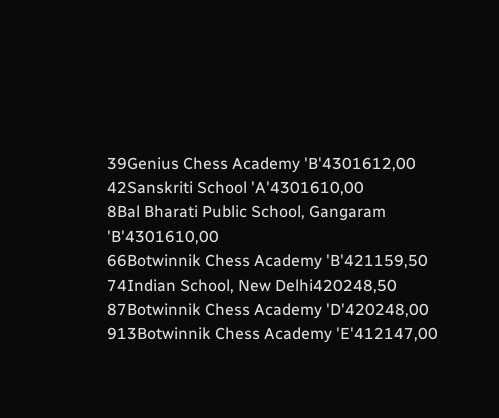39Genius Chess Academy 'B'4301612,00
42Sanskriti School 'A'4301610,00
8Bal Bharati Public School, Gangaram 'B'4301610,00
66Botwinnik Chess Academy 'B'421159,50
74Indian School, New Delhi420248,50
87Botwinnik Chess Academy 'D'420248,00
913Botwinnik Chess Academy 'E'412147,00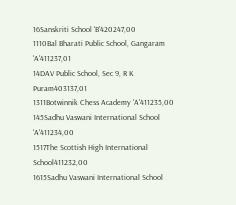16Sanskriti School 'B'420247,00
1110Bal Bharati Public School, Gangaram 'A'411237,01
14DAV Public School, Sec 9, R K Puram403137,01
1311Botwinnik Chess Academy 'A'411235,00
145Sadhu Vaswani International School 'A'411234,00
1517The Scottish High International School411232,00
1615Sadhu Vaswani International School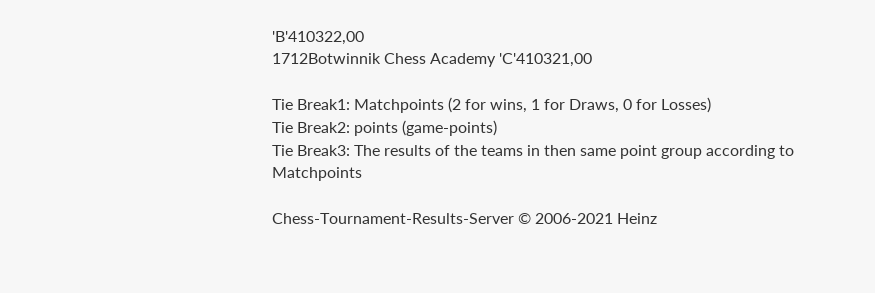'B'410322,00
1712Botwinnik Chess Academy 'C'410321,00

Tie Break1: Matchpoints (2 for wins, 1 for Draws, 0 for Losses)
Tie Break2: points (game-points)
Tie Break3: The results of the teams in then same point group according to Matchpoints

Chess-Tournament-Results-Server © 2006-2021 Heinz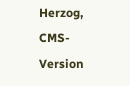Herzog, CMS-Version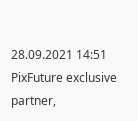28.09.2021 14:51
PixFuture exclusive partner,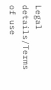Legal details/Terms of use